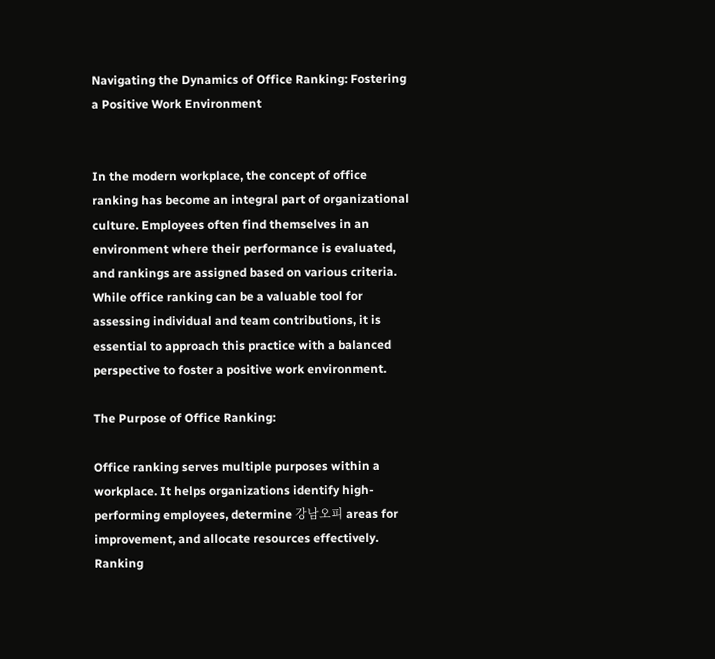Navigating the Dynamics of Office Ranking: Fostering a Positive Work Environment


In the modern workplace, the concept of office ranking has become an integral part of organizational culture. Employees often find themselves in an environment where their performance is evaluated, and rankings are assigned based on various criteria. While office ranking can be a valuable tool for assessing individual and team contributions, it is essential to approach this practice with a balanced perspective to foster a positive work environment.

The Purpose of Office Ranking:

Office ranking serves multiple purposes within a workplace. It helps organizations identify high-performing employees, determine 강남오피 areas for improvement, and allocate resources effectively. Ranking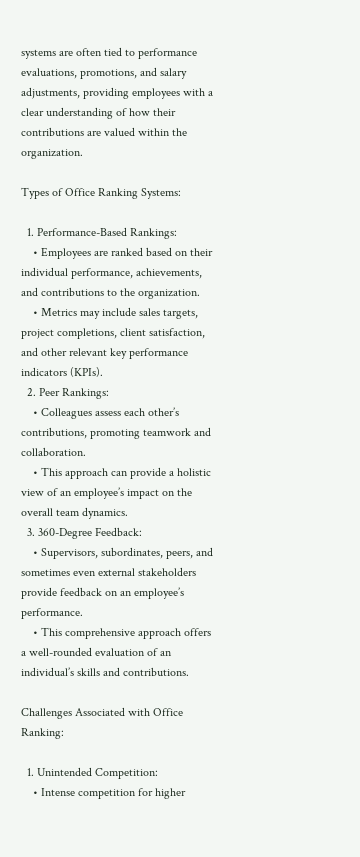systems are often tied to performance evaluations, promotions, and salary adjustments, providing employees with a clear understanding of how their contributions are valued within the organization.

Types of Office Ranking Systems:

  1. Performance-Based Rankings:
    • Employees are ranked based on their individual performance, achievements, and contributions to the organization.
    • Metrics may include sales targets, project completions, client satisfaction, and other relevant key performance indicators (KPIs).
  2. Peer Rankings:
    • Colleagues assess each other’s contributions, promoting teamwork and collaboration.
    • This approach can provide a holistic view of an employee’s impact on the overall team dynamics.
  3. 360-Degree Feedback:
    • Supervisors, subordinates, peers, and sometimes even external stakeholders provide feedback on an employee’s performance.
    • This comprehensive approach offers a well-rounded evaluation of an individual’s skills and contributions.

Challenges Associated with Office Ranking:

  1. Unintended Competition:
    • Intense competition for higher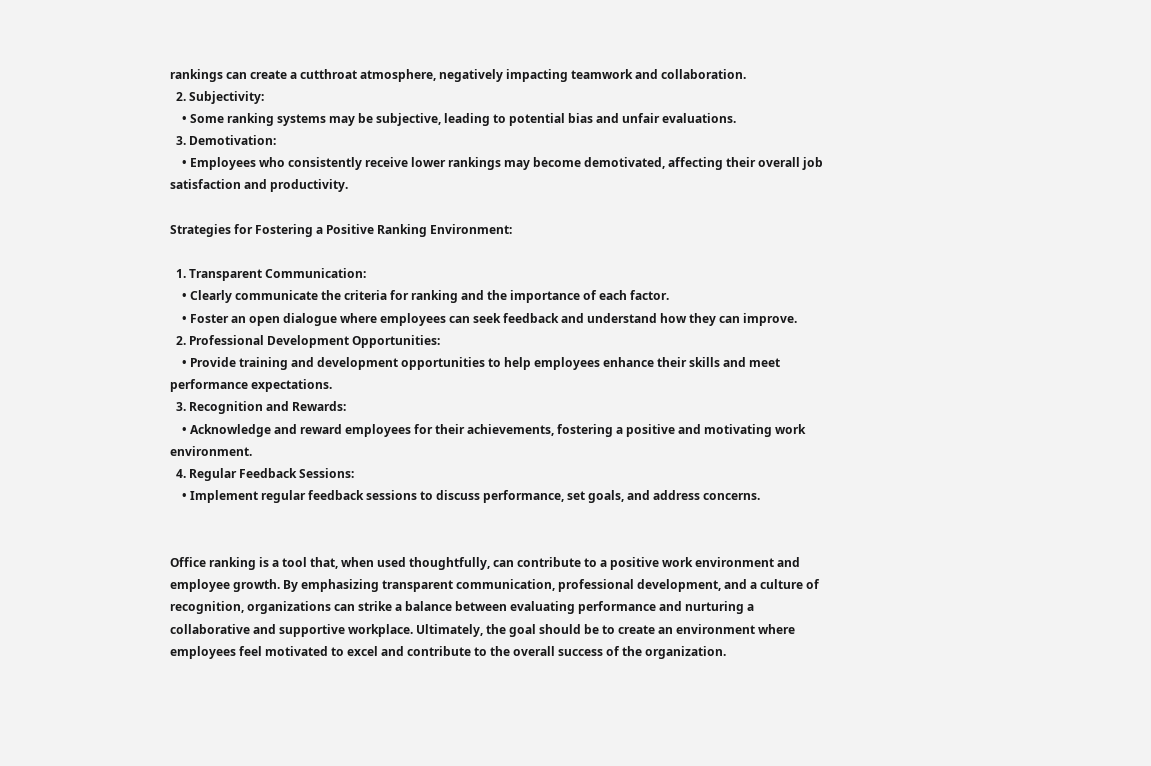rankings can create a cutthroat atmosphere, negatively impacting teamwork and collaboration.
  2. Subjectivity:
    • Some ranking systems may be subjective, leading to potential bias and unfair evaluations.
  3. Demotivation:
    • Employees who consistently receive lower rankings may become demotivated, affecting their overall job satisfaction and productivity.

Strategies for Fostering a Positive Ranking Environment:

  1. Transparent Communication:
    • Clearly communicate the criteria for ranking and the importance of each factor.
    • Foster an open dialogue where employees can seek feedback and understand how they can improve.
  2. Professional Development Opportunities:
    • Provide training and development opportunities to help employees enhance their skills and meet performance expectations.
  3. Recognition and Rewards:
    • Acknowledge and reward employees for their achievements, fostering a positive and motivating work environment.
  4. Regular Feedback Sessions:
    • Implement regular feedback sessions to discuss performance, set goals, and address concerns.


Office ranking is a tool that, when used thoughtfully, can contribute to a positive work environment and employee growth. By emphasizing transparent communication, professional development, and a culture of recognition, organizations can strike a balance between evaluating performance and nurturing a collaborative and supportive workplace. Ultimately, the goal should be to create an environment where employees feel motivated to excel and contribute to the overall success of the organization.